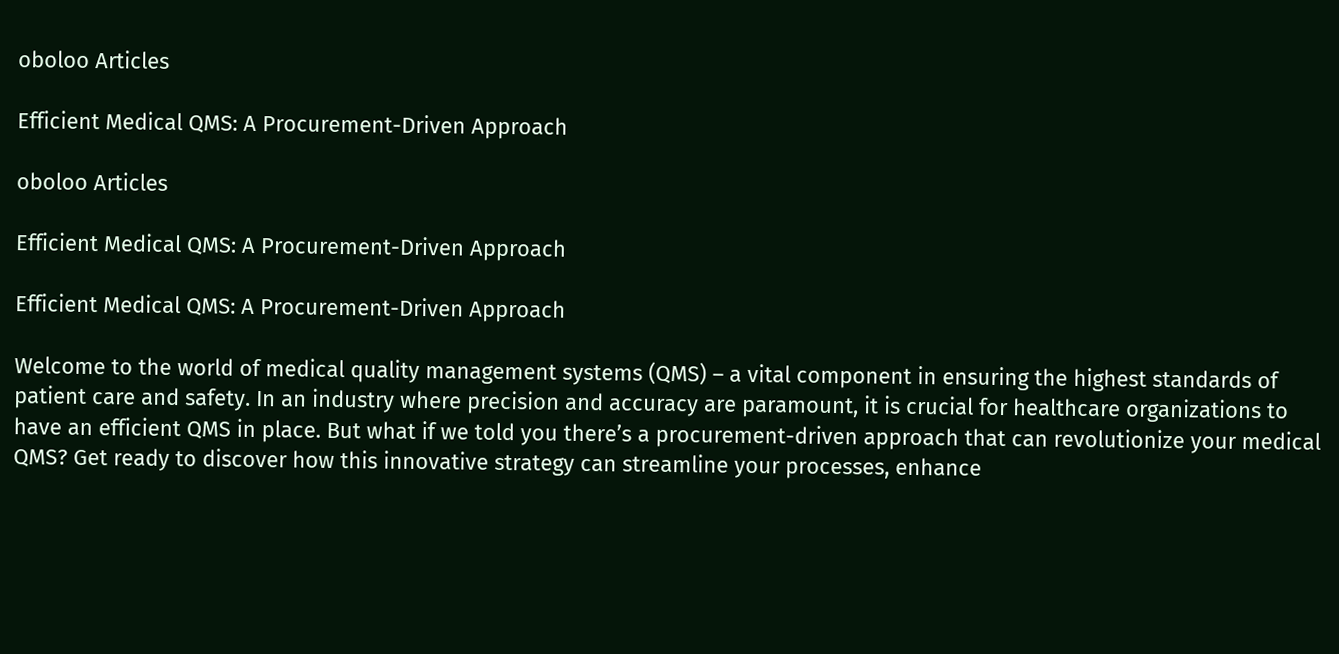oboloo Articles

Efficient Medical QMS: A Procurement-Driven Approach

oboloo Articles

Efficient Medical QMS: A Procurement-Driven Approach

Efficient Medical QMS: A Procurement-Driven Approach

Welcome to the world of medical quality management systems (QMS) – a vital component in ensuring the highest standards of patient care and safety. In an industry where precision and accuracy are paramount, it is crucial for healthcare organizations to have an efficient QMS in place. But what if we told you there’s a procurement-driven approach that can revolutionize your medical QMS? Get ready to discover how this innovative strategy can streamline your processes, enhance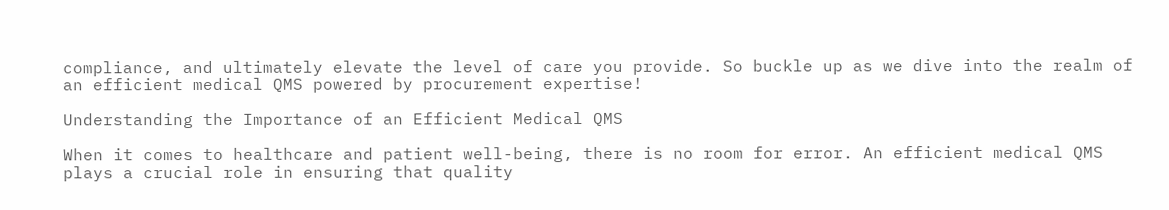compliance, and ultimately elevate the level of care you provide. So buckle up as we dive into the realm of an efficient medical QMS powered by procurement expertise!

Understanding the Importance of an Efficient Medical QMS

When it comes to healthcare and patient well-being, there is no room for error. An efficient medical QMS plays a crucial role in ensuring that quality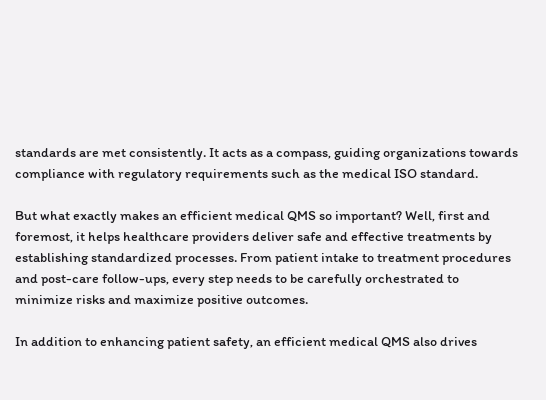standards are met consistently. It acts as a compass, guiding organizations towards compliance with regulatory requirements such as the medical ISO standard.

But what exactly makes an efficient medical QMS so important? Well, first and foremost, it helps healthcare providers deliver safe and effective treatments by establishing standardized processes. From patient intake to treatment procedures and post-care follow-ups, every step needs to be carefully orchestrated to minimize risks and maximize positive outcomes.

In addition to enhancing patient safety, an efficient medical QMS also drives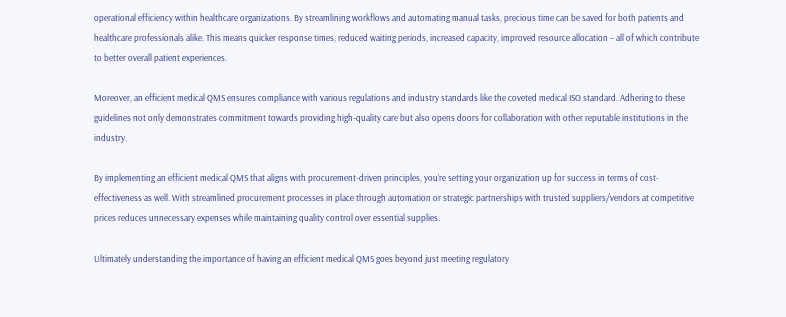operational efficiency within healthcare organizations. By streamlining workflows and automating manual tasks, precious time can be saved for both patients and healthcare professionals alike. This means quicker response times, reduced waiting periods, increased capacity, improved resource allocation – all of which contribute to better overall patient experiences.

Moreover, an efficient medical QMS ensures compliance with various regulations and industry standards like the coveted medical ISO standard. Adhering to these guidelines not only demonstrates commitment towards providing high-quality care but also opens doors for collaboration with other reputable institutions in the industry.

By implementing an efficient medical QMS that aligns with procurement-driven principles, you’re setting your organization up for success in terms of cost-effectiveness as well. With streamlined procurement processes in place through automation or strategic partnerships with trusted suppliers/vendors at competitive prices reduces unnecessary expenses while maintaining quality control over essential supplies.

Ultimately understanding the importance of having an efficient medical QMS goes beyond just meeting regulatory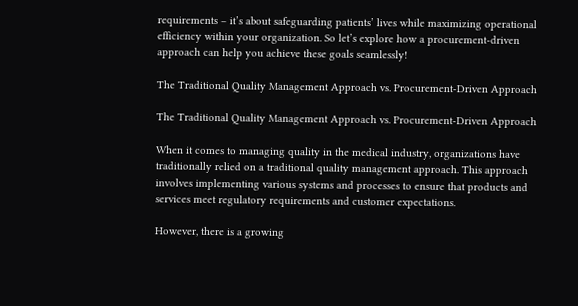requirements – it’s about safeguarding patients’ lives while maximizing operational efficiency within your organization. So let’s explore how a procurement-driven approach can help you achieve these goals seamlessly!

The Traditional Quality Management Approach vs. Procurement-Driven Approach

The Traditional Quality Management Approach vs. Procurement-Driven Approach

When it comes to managing quality in the medical industry, organizations have traditionally relied on a traditional quality management approach. This approach involves implementing various systems and processes to ensure that products and services meet regulatory requirements and customer expectations.

However, there is a growing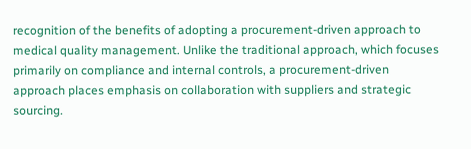recognition of the benefits of adopting a procurement-driven approach to medical quality management. Unlike the traditional approach, which focuses primarily on compliance and internal controls, a procurement-driven approach places emphasis on collaboration with suppliers and strategic sourcing.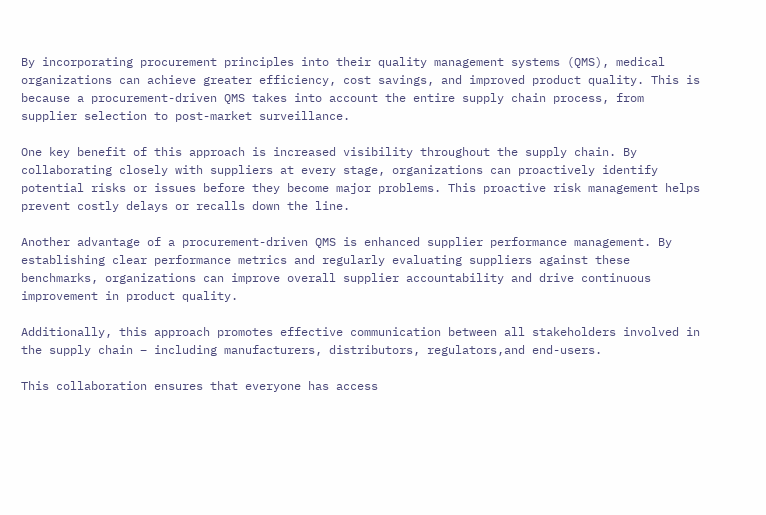By incorporating procurement principles into their quality management systems (QMS), medical organizations can achieve greater efficiency, cost savings, and improved product quality. This is because a procurement-driven QMS takes into account the entire supply chain process, from supplier selection to post-market surveillance.

One key benefit of this approach is increased visibility throughout the supply chain. By collaborating closely with suppliers at every stage, organizations can proactively identify potential risks or issues before they become major problems. This proactive risk management helps prevent costly delays or recalls down the line.

Another advantage of a procurement-driven QMS is enhanced supplier performance management. By establishing clear performance metrics and regularly evaluating suppliers against these benchmarks, organizations can improve overall supplier accountability and drive continuous improvement in product quality.

Additionally, this approach promotes effective communication between all stakeholders involved in the supply chain – including manufacturers, distributors, regulators,and end-users.

This collaboration ensures that everyone has access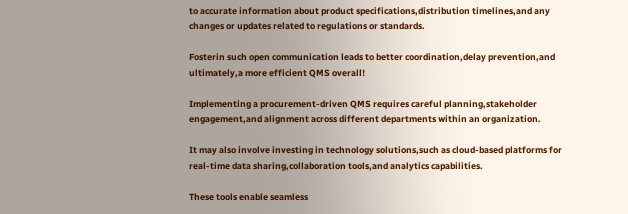to accurate information about product specifications,distribution timelines,and any changes or updates related to regulations or standards.

Fosterin such open communication leads to better coordination,delay prevention,and ultimately,a more efficient QMS overall!

Implementing a procurement-driven QMS requires careful planning,stakeholder engagement,and alignment across different departments within an organization.

It may also involve investing in technology solutions,such as cloud-based platforms for real-time data sharing,collaboration tools,and analytics capabilities.

These tools enable seamless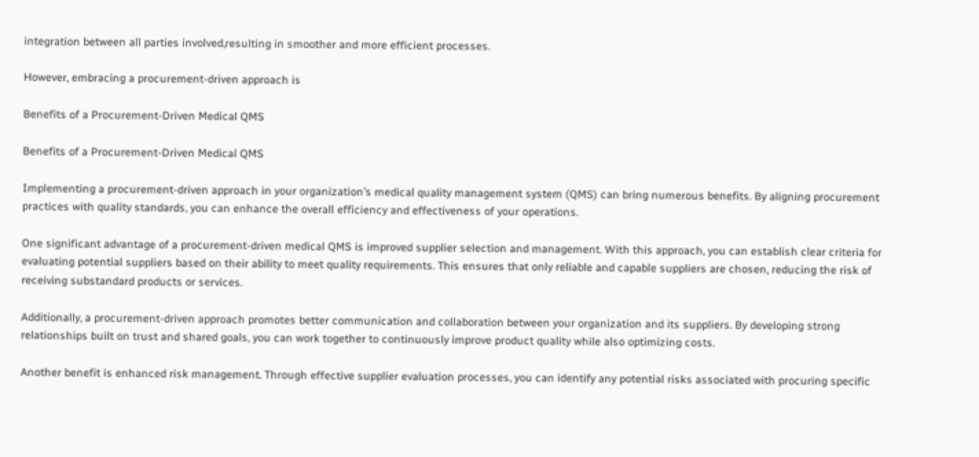integration between all parties involved,resulting in smoother and more efficient processes.

However, embracing a procurement-driven approach is

Benefits of a Procurement-Driven Medical QMS

Benefits of a Procurement-Driven Medical QMS

Implementing a procurement-driven approach in your organization’s medical quality management system (QMS) can bring numerous benefits. By aligning procurement practices with quality standards, you can enhance the overall efficiency and effectiveness of your operations.

One significant advantage of a procurement-driven medical QMS is improved supplier selection and management. With this approach, you can establish clear criteria for evaluating potential suppliers based on their ability to meet quality requirements. This ensures that only reliable and capable suppliers are chosen, reducing the risk of receiving substandard products or services.

Additionally, a procurement-driven approach promotes better communication and collaboration between your organization and its suppliers. By developing strong relationships built on trust and shared goals, you can work together to continuously improve product quality while also optimizing costs.

Another benefit is enhanced risk management. Through effective supplier evaluation processes, you can identify any potential risks associated with procuring specific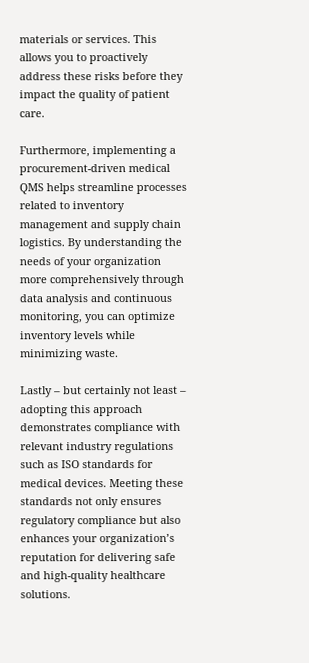materials or services. This allows you to proactively address these risks before they impact the quality of patient care.

Furthermore, implementing a procurement-driven medical QMS helps streamline processes related to inventory management and supply chain logistics. By understanding the needs of your organization more comprehensively through data analysis and continuous monitoring, you can optimize inventory levels while minimizing waste.

Lastly – but certainly not least – adopting this approach demonstrates compliance with relevant industry regulations such as ISO standards for medical devices. Meeting these standards not only ensures regulatory compliance but also enhances your organization’s reputation for delivering safe and high-quality healthcare solutions.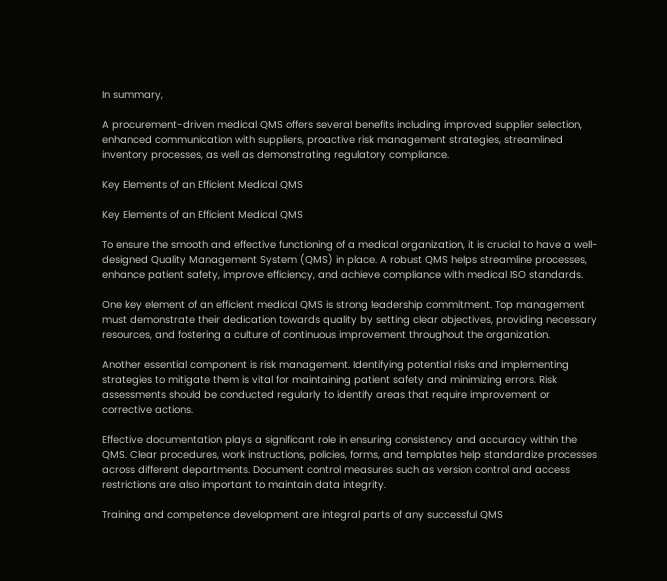In summary,

A procurement-driven medical QMS offers several benefits including improved supplier selection, enhanced communication with suppliers, proactive risk management strategies, streamlined inventory processes, as well as demonstrating regulatory compliance.

Key Elements of an Efficient Medical QMS

Key Elements of an Efficient Medical QMS

To ensure the smooth and effective functioning of a medical organization, it is crucial to have a well-designed Quality Management System (QMS) in place. A robust QMS helps streamline processes, enhance patient safety, improve efficiency, and achieve compliance with medical ISO standards.

One key element of an efficient medical QMS is strong leadership commitment. Top management must demonstrate their dedication towards quality by setting clear objectives, providing necessary resources, and fostering a culture of continuous improvement throughout the organization.

Another essential component is risk management. Identifying potential risks and implementing strategies to mitigate them is vital for maintaining patient safety and minimizing errors. Risk assessments should be conducted regularly to identify areas that require improvement or corrective actions.

Effective documentation plays a significant role in ensuring consistency and accuracy within the QMS. Clear procedures, work instructions, policies, forms, and templates help standardize processes across different departments. Document control measures such as version control and access restrictions are also important to maintain data integrity.

Training and competence development are integral parts of any successful QMS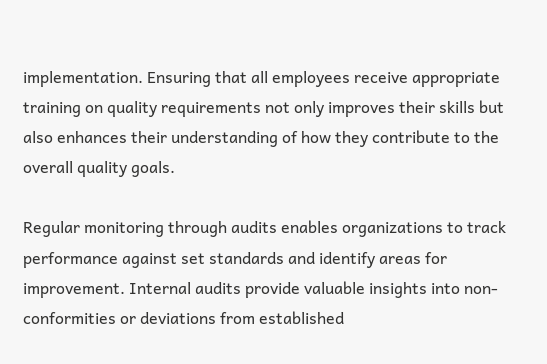implementation. Ensuring that all employees receive appropriate training on quality requirements not only improves their skills but also enhances their understanding of how they contribute to the overall quality goals.

Regular monitoring through audits enables organizations to track performance against set standards and identify areas for improvement. Internal audits provide valuable insights into non-conformities or deviations from established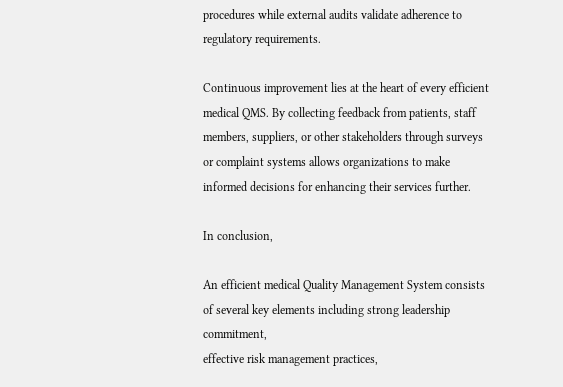procedures while external audits validate adherence to regulatory requirements.

Continuous improvement lies at the heart of every efficient medical QMS. By collecting feedback from patients, staff members, suppliers, or other stakeholders through surveys or complaint systems allows organizations to make informed decisions for enhancing their services further.

In conclusion,

An efficient medical Quality Management System consists of several key elements including strong leadership commitment,
effective risk management practices,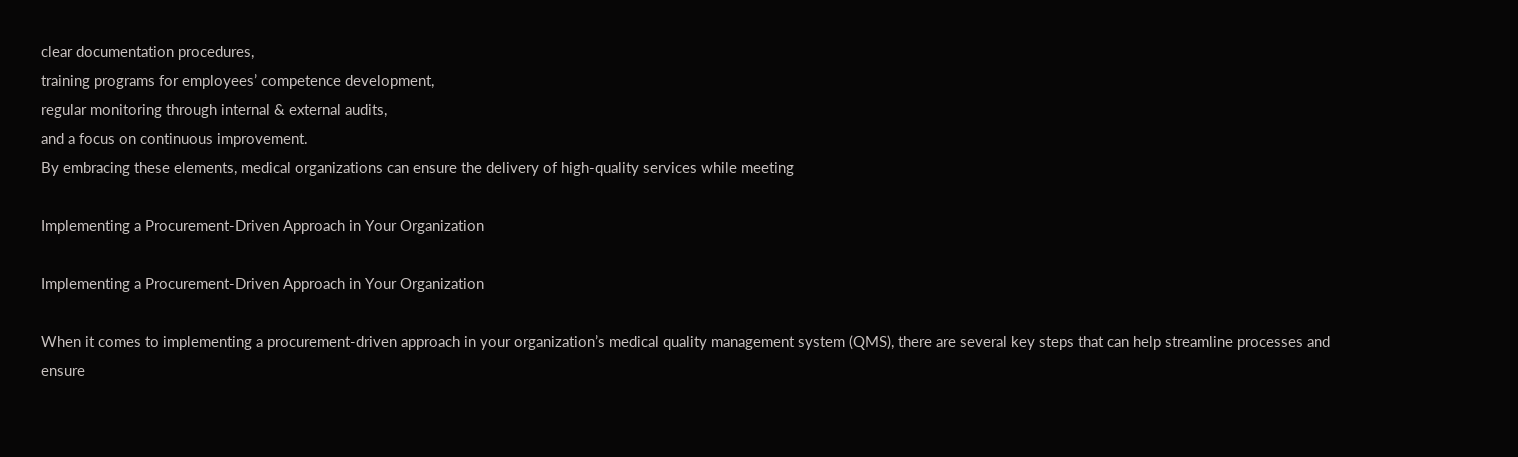clear documentation procedures,
training programs for employees’ competence development,
regular monitoring through internal & external audits,
and a focus on continuous improvement.
By embracing these elements, medical organizations can ensure the delivery of high-quality services while meeting

Implementing a Procurement-Driven Approach in Your Organization

Implementing a Procurement-Driven Approach in Your Organization

When it comes to implementing a procurement-driven approach in your organization’s medical quality management system (QMS), there are several key steps that can help streamline processes and ensure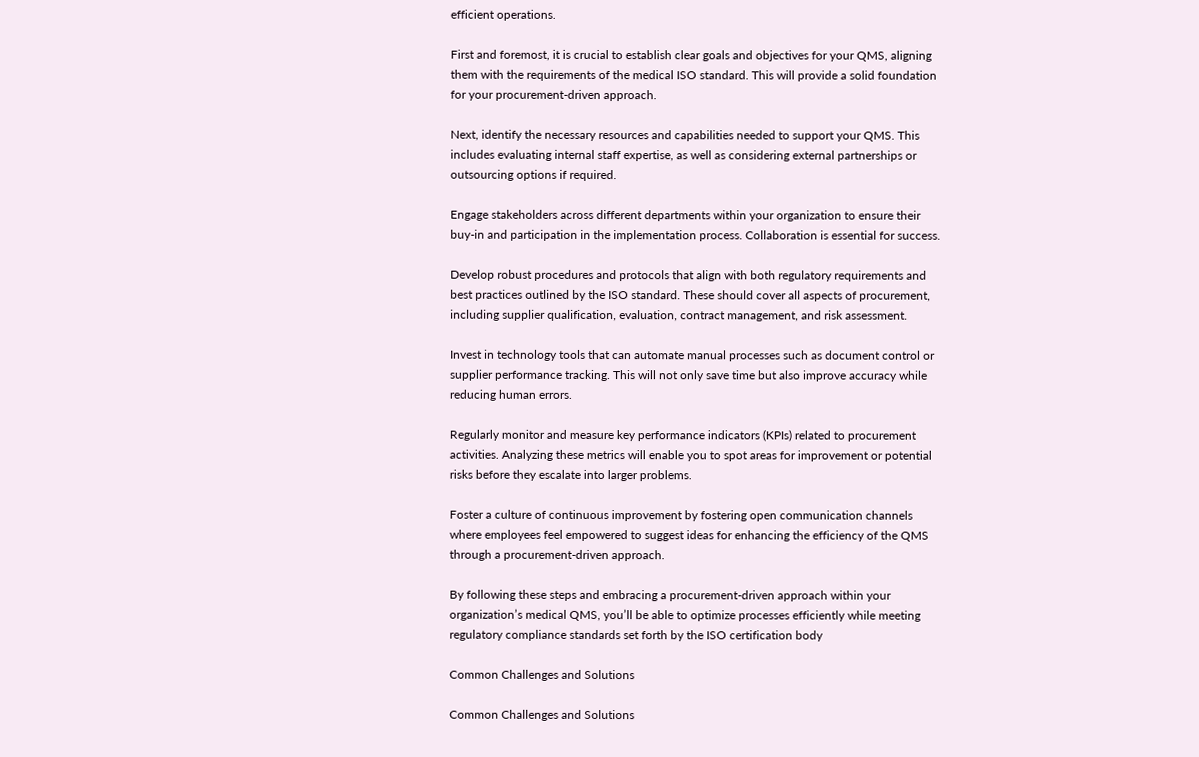efficient operations.

First and foremost, it is crucial to establish clear goals and objectives for your QMS, aligning them with the requirements of the medical ISO standard. This will provide a solid foundation for your procurement-driven approach.

Next, identify the necessary resources and capabilities needed to support your QMS. This includes evaluating internal staff expertise, as well as considering external partnerships or outsourcing options if required.

Engage stakeholders across different departments within your organization to ensure their buy-in and participation in the implementation process. Collaboration is essential for success.

Develop robust procedures and protocols that align with both regulatory requirements and best practices outlined by the ISO standard. These should cover all aspects of procurement, including supplier qualification, evaluation, contract management, and risk assessment.

Invest in technology tools that can automate manual processes such as document control or supplier performance tracking. This will not only save time but also improve accuracy while reducing human errors.

Regularly monitor and measure key performance indicators (KPIs) related to procurement activities. Analyzing these metrics will enable you to spot areas for improvement or potential risks before they escalate into larger problems.

Foster a culture of continuous improvement by fostering open communication channels where employees feel empowered to suggest ideas for enhancing the efficiency of the QMS through a procurement-driven approach.

By following these steps and embracing a procurement-driven approach within your organization’s medical QMS, you’ll be able to optimize processes efficiently while meeting regulatory compliance standards set forth by the ISO certification body

Common Challenges and Solutions

Common Challenges and Solutions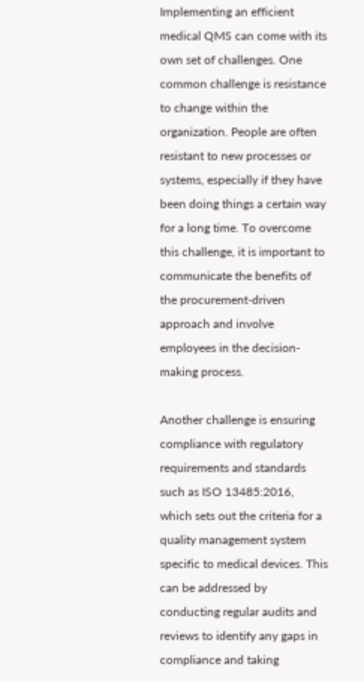Implementing an efficient medical QMS can come with its own set of challenges. One common challenge is resistance to change within the organization. People are often resistant to new processes or systems, especially if they have been doing things a certain way for a long time. To overcome this challenge, it is important to communicate the benefits of the procurement-driven approach and involve employees in the decision-making process.

Another challenge is ensuring compliance with regulatory requirements and standards such as ISO 13485:2016, which sets out the criteria for a quality management system specific to medical devices. This can be addressed by conducting regular audits and reviews to identify any gaps in compliance and taking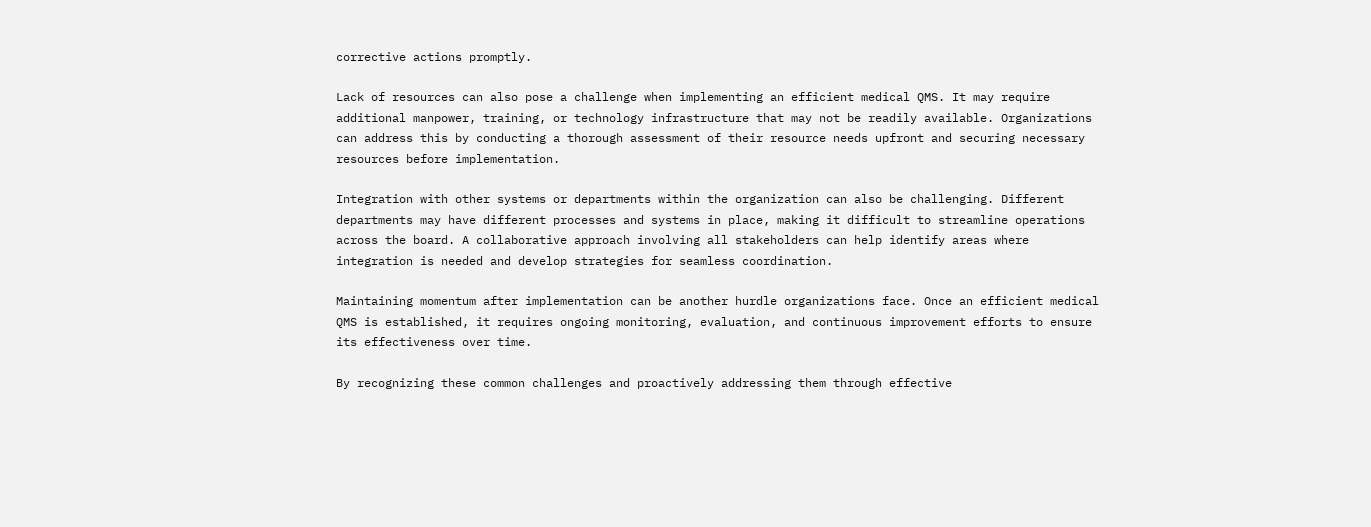corrective actions promptly.

Lack of resources can also pose a challenge when implementing an efficient medical QMS. It may require additional manpower, training, or technology infrastructure that may not be readily available. Organizations can address this by conducting a thorough assessment of their resource needs upfront and securing necessary resources before implementation.

Integration with other systems or departments within the organization can also be challenging. Different departments may have different processes and systems in place, making it difficult to streamline operations across the board. A collaborative approach involving all stakeholders can help identify areas where integration is needed and develop strategies for seamless coordination.

Maintaining momentum after implementation can be another hurdle organizations face. Once an efficient medical QMS is established, it requires ongoing monitoring, evaluation, and continuous improvement efforts to ensure its effectiveness over time.

By recognizing these common challenges and proactively addressing them through effective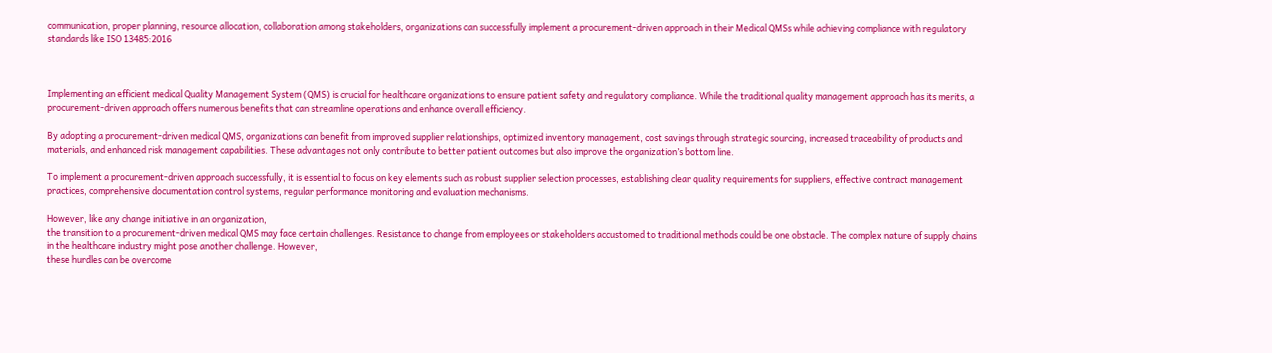communication, proper planning, resource allocation, collaboration among stakeholders, organizations can successfully implement a procurement-driven approach in their Medical QMSs while achieving compliance with regulatory standards like ISO 13485:2016



Implementing an efficient medical Quality Management System (QMS) is crucial for healthcare organizations to ensure patient safety and regulatory compliance. While the traditional quality management approach has its merits, a procurement-driven approach offers numerous benefits that can streamline operations and enhance overall efficiency.

By adopting a procurement-driven medical QMS, organizations can benefit from improved supplier relationships, optimized inventory management, cost savings through strategic sourcing, increased traceability of products and materials, and enhanced risk management capabilities. These advantages not only contribute to better patient outcomes but also improve the organization’s bottom line.

To implement a procurement-driven approach successfully, it is essential to focus on key elements such as robust supplier selection processes, establishing clear quality requirements for suppliers, effective contract management practices, comprehensive documentation control systems, regular performance monitoring and evaluation mechanisms.

However, like any change initiative in an organization,
the transition to a procurement-driven medical QMS may face certain challenges. Resistance to change from employees or stakeholders accustomed to traditional methods could be one obstacle. The complex nature of supply chains in the healthcare industry might pose another challenge. However,
these hurdles can be overcome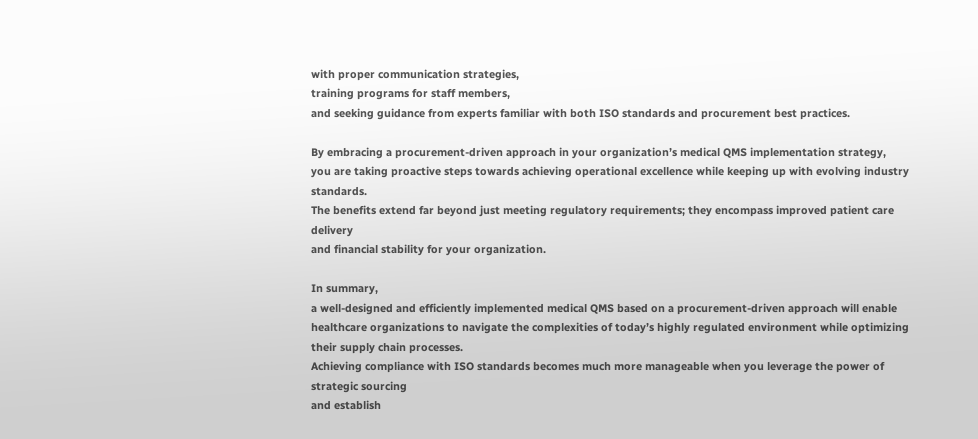with proper communication strategies,
training programs for staff members,
and seeking guidance from experts familiar with both ISO standards and procurement best practices.

By embracing a procurement-driven approach in your organization’s medical QMS implementation strategy,
you are taking proactive steps towards achieving operational excellence while keeping up with evolving industry standards.
The benefits extend far beyond just meeting regulatory requirements; they encompass improved patient care delivery
and financial stability for your organization.

In summary,
a well-designed and efficiently implemented medical QMS based on a procurement-driven approach will enable healthcare organizations to navigate the complexities of today’s highly regulated environment while optimizing their supply chain processes.
Achieving compliance with ISO standards becomes much more manageable when you leverage the power of strategic sourcing
and establish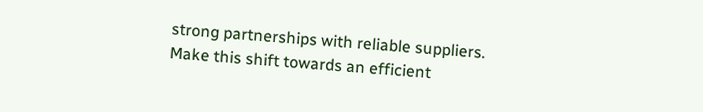strong partnerships with reliable suppliers.
Make this shift towards an efficient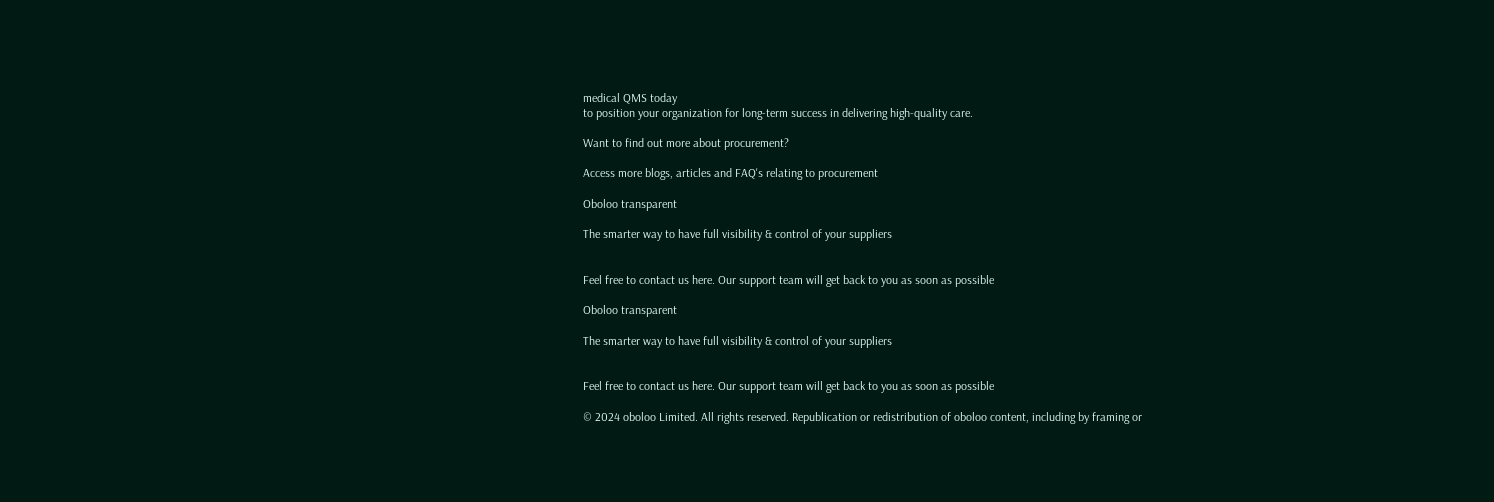medical QMS today
to position your organization for long-term success in delivering high-quality care.

Want to find out more about procurement?

Access more blogs, articles and FAQ's relating to procurement

Oboloo transparent

The smarter way to have full visibility & control of your suppliers


Feel free to contact us here. Our support team will get back to you as soon as possible

Oboloo transparent

The smarter way to have full visibility & control of your suppliers


Feel free to contact us here. Our support team will get back to you as soon as possible

© 2024 oboloo Limited. All rights reserved. Republication or redistribution of oboloo content, including by framing or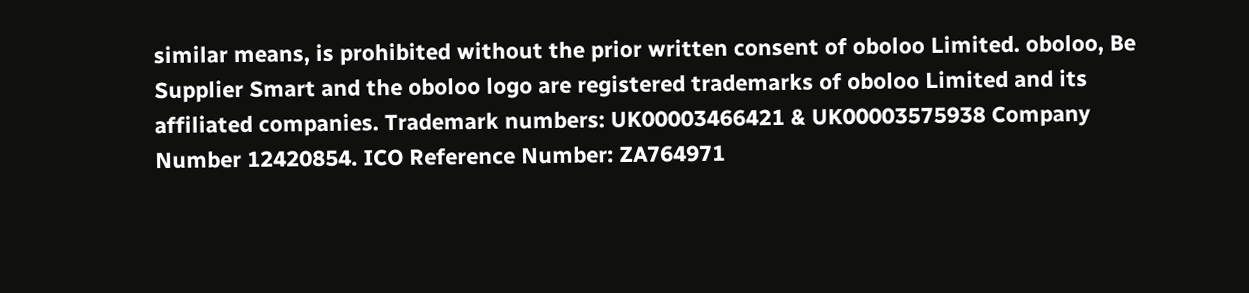similar means, is prohibited without the prior written consent of oboloo Limited. oboloo, Be Supplier Smart and the oboloo logo are registered trademarks of oboloo Limited and its affiliated companies. Trademark numbers: UK00003466421 & UK00003575938 Company Number 12420854. ICO Reference Number: ZA764971